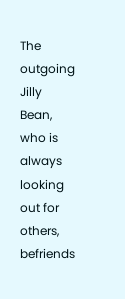The outgoing Jilly Bean, who is always looking out for others, befriends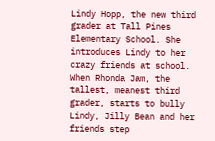Lindy Hopp, the new third grader at Tall Pines Elementary School. She introduces Lindy to her crazy friends at school. When Rhonda Jam, the tallest, meanest third grader, starts to bully Lindy, Jilly Bean and her friends step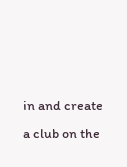in and create a club on the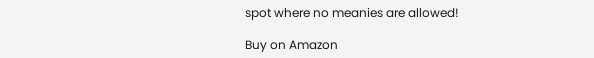spot where no meanies are allowed!

Buy on Amazon